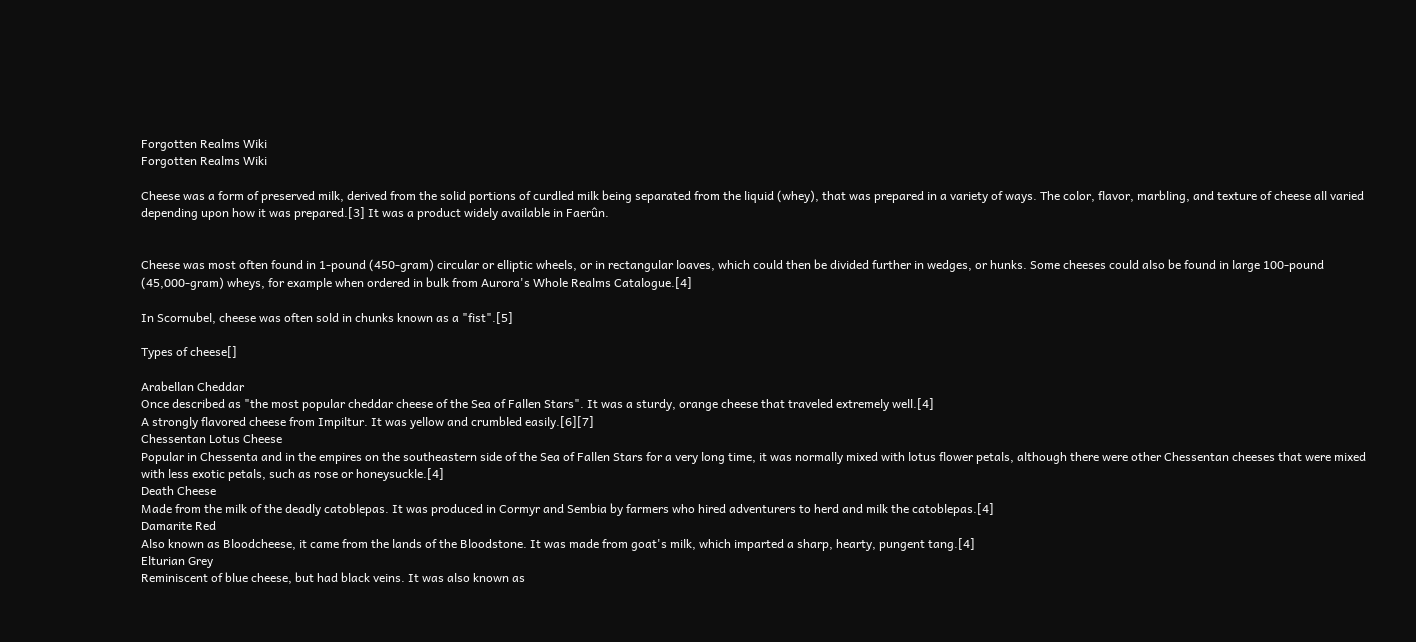Forgotten Realms Wiki
Forgotten Realms Wiki

Cheese was a form of preserved milk, derived from the solid portions of curdled milk being separated from the liquid (whey), that was prepared in a variety of ways. The color, flavor, marbling, and texture of cheese all varied depending upon how it was prepared.[3] It was a product widely available in Faerûn.


Cheese was most often found in 1‑pound (450‑gram) circular or elliptic wheels, or in rectangular loaves, which could then be divided further in wedges, or hunks. Some cheeses could also be found in large 100‑pound (45,000‑gram) wheys, for example when ordered in bulk from Aurora's Whole Realms Catalogue.[4]

In Scornubel, cheese was often sold in chunks known as a "fist".[5]

Types of cheese[]

Arabellan Cheddar
Once described as "the most popular cheddar cheese of the Sea of Fallen Stars". It was a sturdy, orange cheese that traveled extremely well.[4]
A strongly flavored cheese from Impiltur. It was yellow and crumbled easily.[6][7]
Chessentan Lotus Cheese
Popular in Chessenta and in the empires on the southeastern side of the Sea of Fallen Stars for a very long time, it was normally mixed with lotus flower petals, although there were other Chessentan cheeses that were mixed with less exotic petals, such as rose or honeysuckle.[4]
Death Cheese
Made from the milk of the deadly catoblepas. It was produced in Cormyr and Sembia by farmers who hired adventurers to herd and milk the catoblepas.[4]
Damarite Red
Also known as Bloodcheese, it came from the lands of the Bloodstone. It was made from goat's milk, which imparted a sharp, hearty, pungent tang.[4]
Elturian Grey
Reminiscent of blue cheese, but had black veins. It was also known as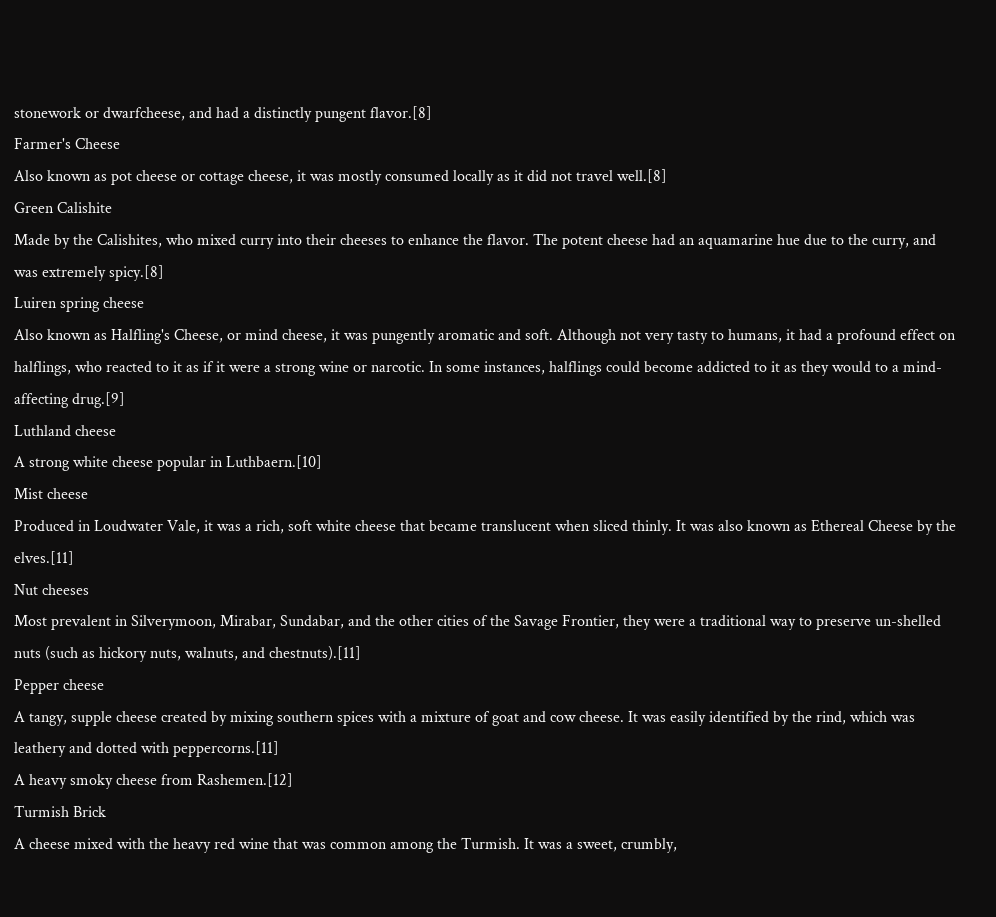stonework or dwarfcheese, and had a distinctly pungent flavor.[8]
Farmer's Cheese
Also known as pot cheese or cottage cheese, it was mostly consumed locally as it did not travel well.[8]
Green Calishite
Made by the Calishites, who mixed curry into their cheeses to enhance the flavor. The potent cheese had an aquamarine hue due to the curry, and was extremely spicy.[8]
Luiren spring cheese
Also known as Halfling's Cheese, or mind cheese, it was pungently aromatic and soft. Although not very tasty to humans, it had a profound effect on halflings, who reacted to it as if it were a strong wine or narcotic. In some instances, halflings could become addicted to it as they would to a mind-affecting drug.[9]
Luthland cheese
A strong white cheese popular in Luthbaern.[10]
Mist cheese
Produced in Loudwater Vale, it was a rich, soft white cheese that became translucent when sliced thinly. It was also known as Ethereal Cheese by the elves.[11]
Nut cheeses
Most prevalent in Silverymoon, Mirabar, Sundabar, and the other cities of the Savage Frontier, they were a traditional way to preserve un-shelled nuts (such as hickory nuts, walnuts, and chestnuts).[11]
Pepper cheese
A tangy, supple cheese created by mixing southern spices with a mixture of goat and cow cheese. It was easily identified by the rind, which was leathery and dotted with peppercorns.[11]
A heavy smoky cheese from Rashemen.[12]
Turmish Brick
A cheese mixed with the heavy red wine that was common among the Turmish. It was a sweet, crumbly,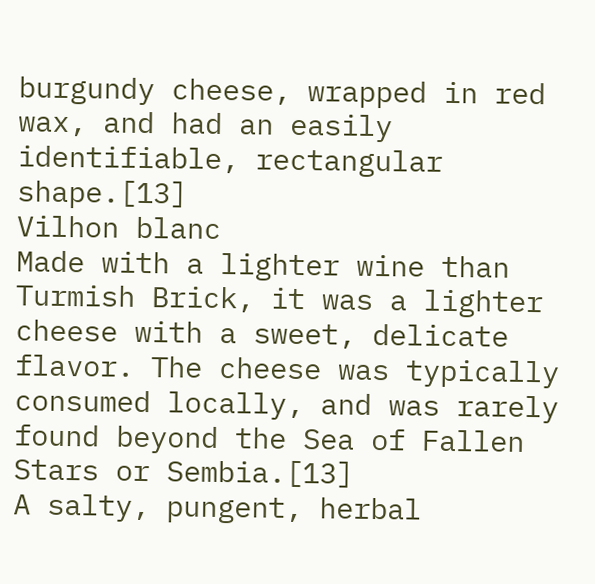burgundy cheese, wrapped in red wax, and had an easily identifiable, rectangular shape.[13]
Vilhon blanc
Made with a lighter wine than Turmish Brick, it was a lighter cheese with a sweet, delicate flavor. The cheese was typically consumed locally, and was rarely found beyond the Sea of Fallen Stars or Sembia.[13]
A salty, pungent, herbal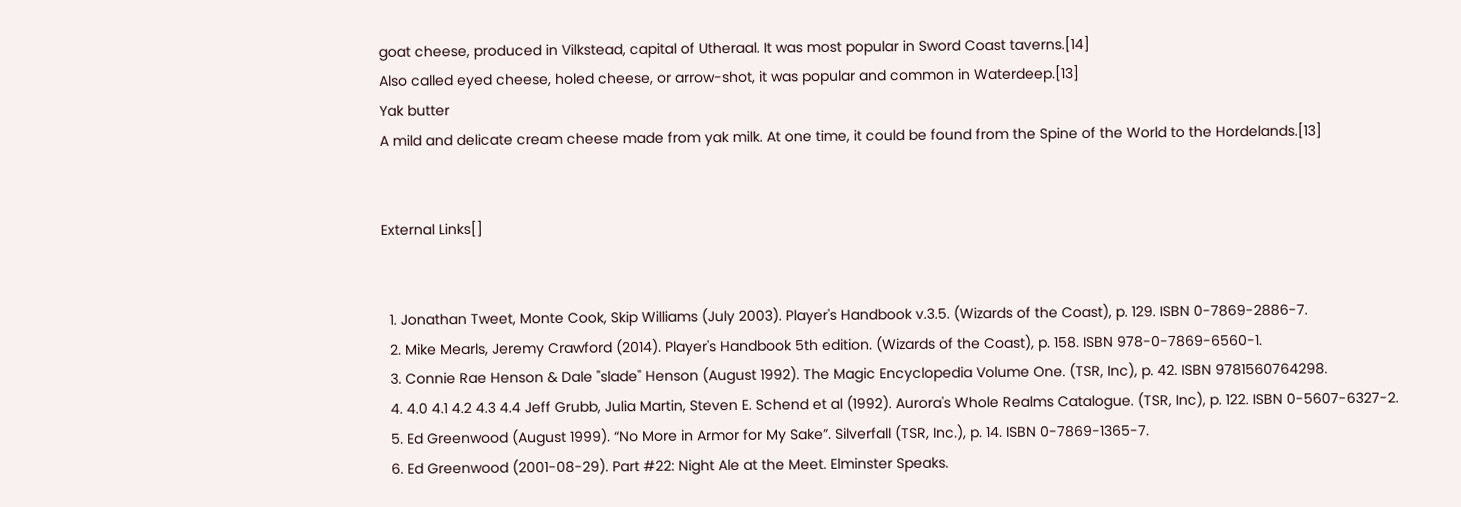goat cheese, produced in Vilkstead, capital of Utheraal. It was most popular in Sword Coast taverns.[14]
Also called eyed cheese, holed cheese, or arrow-shot, it was popular and common in Waterdeep.[13]
Yak butter
A mild and delicate cream cheese made from yak milk. At one time, it could be found from the Spine of the World to the Hordelands.[13]


External Links[]


  1. Jonathan Tweet, Monte Cook, Skip Williams (July 2003). Player's Handbook v.3.5. (Wizards of the Coast), p. 129. ISBN 0-7869-2886-7.
  2. Mike Mearls, Jeremy Crawford (2014). Player's Handbook 5th edition. (Wizards of the Coast), p. 158. ISBN 978-0-7869-6560-1.
  3. Connie Rae Henson & Dale "slade" Henson (August 1992). The Magic Encyclopedia Volume One. (TSR, Inc), p. 42. ISBN 9781560764298.
  4. 4.0 4.1 4.2 4.3 4.4 Jeff Grubb, Julia Martin, Steven E. Schend et al (1992). Aurora's Whole Realms Catalogue. (TSR, Inc), p. 122. ISBN 0-5607-6327-2.
  5. Ed Greenwood (August 1999). “No More in Armor for My Sake”. Silverfall (TSR, Inc.), p. 14. ISBN 0-7869-1365-7.
  6. Ed Greenwood (2001-08-29). Part #22: Night Ale at the Meet. Elminster Speaks.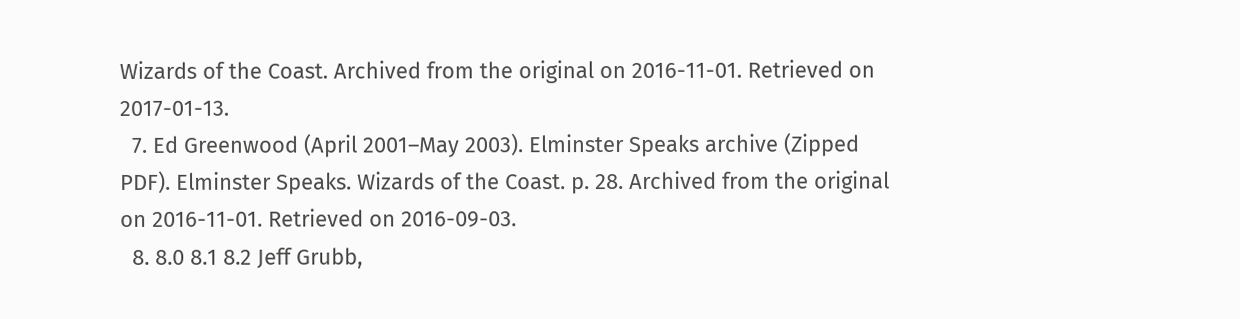Wizards of the Coast. Archived from the original on 2016-11-01. Retrieved on 2017-01-13.
  7. Ed Greenwood (April 2001–May 2003). Elminster Speaks archive (Zipped PDF). Elminster Speaks. Wizards of the Coast. p. 28. Archived from the original on 2016-11-01. Retrieved on 2016-09-03.
  8. 8.0 8.1 8.2 Jeff Grubb,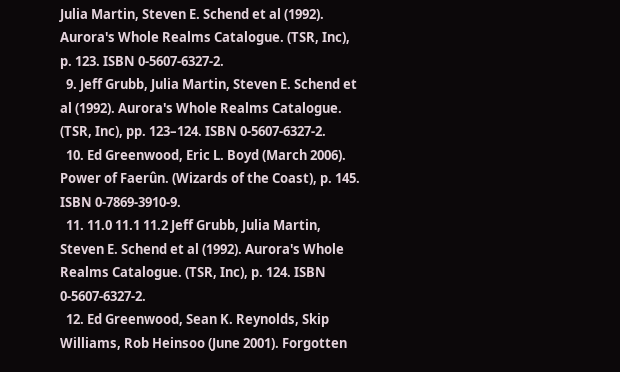Julia Martin, Steven E. Schend et al (1992). Aurora's Whole Realms Catalogue. (TSR, Inc), p. 123. ISBN 0-5607-6327-2.
  9. Jeff Grubb, Julia Martin, Steven E. Schend et al (1992). Aurora's Whole Realms Catalogue. (TSR, Inc), pp. 123–124. ISBN 0-5607-6327-2.
  10. Ed Greenwood, Eric L. Boyd (March 2006). Power of Faerûn. (Wizards of the Coast), p. 145. ISBN 0-7869-3910-9.
  11. 11.0 11.1 11.2 Jeff Grubb, Julia Martin, Steven E. Schend et al (1992). Aurora's Whole Realms Catalogue. (TSR, Inc), p. 124. ISBN 0-5607-6327-2.
  12. Ed Greenwood, Sean K. Reynolds, Skip Williams, Rob Heinsoo (June 2001). Forgotten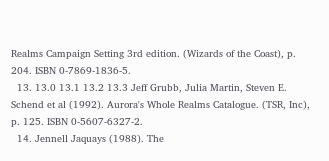Realms Campaign Setting 3rd edition. (Wizards of the Coast), p. 204. ISBN 0-7869-1836-5.
  13. 13.0 13.1 13.2 13.3 Jeff Grubb, Julia Martin, Steven E. Schend et al (1992). Aurora's Whole Realms Catalogue. (TSR, Inc), p. 125. ISBN 0-5607-6327-2.
  14. Jennell Jaquays (1988). The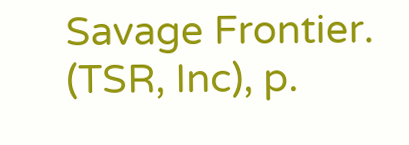Savage Frontier. (TSR, Inc), p.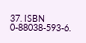37. ISBN 0-88038-593-6.